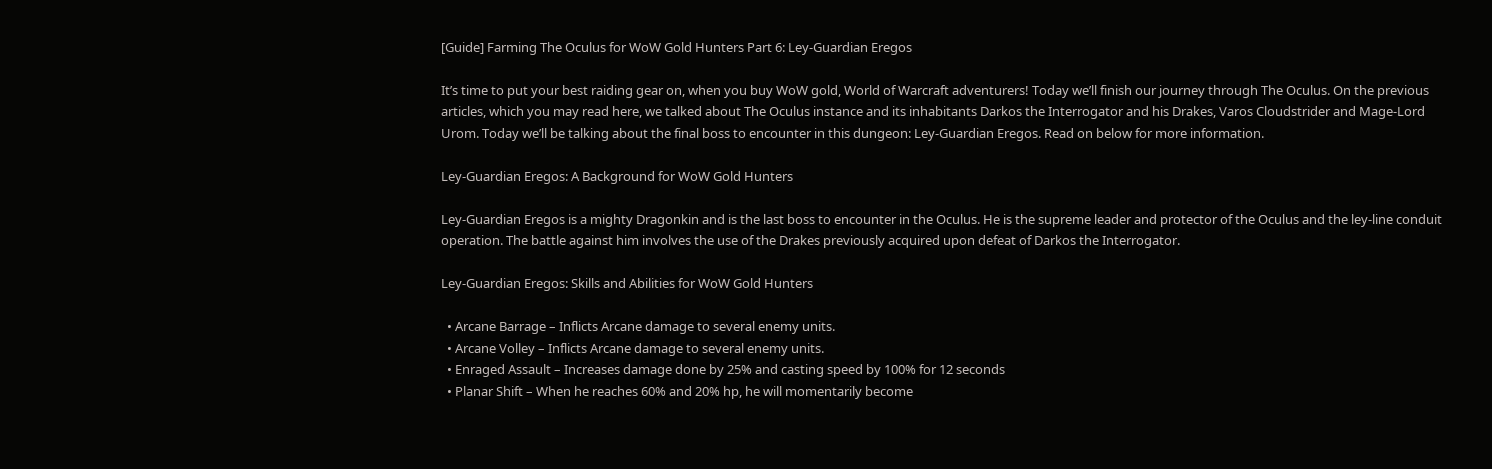[Guide] Farming The Oculus for WoW Gold Hunters Part 6: Ley-Guardian Eregos

It’s time to put your best raiding gear on, when you buy WoW gold, World of Warcraft adventurers! Today we’ll finish our journey through The Oculus. On the previous articles, which you may read here, we talked about The Oculus instance and its inhabitants Darkos the Interrogator and his Drakes, Varos Cloudstrider and Mage-Lord Urom. Today we’ll be talking about the final boss to encounter in this dungeon: Ley-Guardian Eregos. Read on below for more information.

Ley-Guardian Eregos: A Background for WoW Gold Hunters

Ley-Guardian Eregos is a mighty Dragonkin and is the last boss to encounter in the Oculus. He is the supreme leader and protector of the Oculus and the ley-line conduit operation. The battle against him involves the use of the Drakes previously acquired upon defeat of Darkos the Interrogator.

Ley-Guardian Eregos: Skills and Abilities for WoW Gold Hunters

  • Arcane Barrage – Inflicts Arcane damage to several enemy units.
  • Arcane Volley – Inflicts Arcane damage to several enemy units.
  • Enraged Assault – Increases damage done by 25% and casting speed by 100% for 12 seconds
  • Planar Shift – When he reaches 60% and 20% hp, he will momentarily become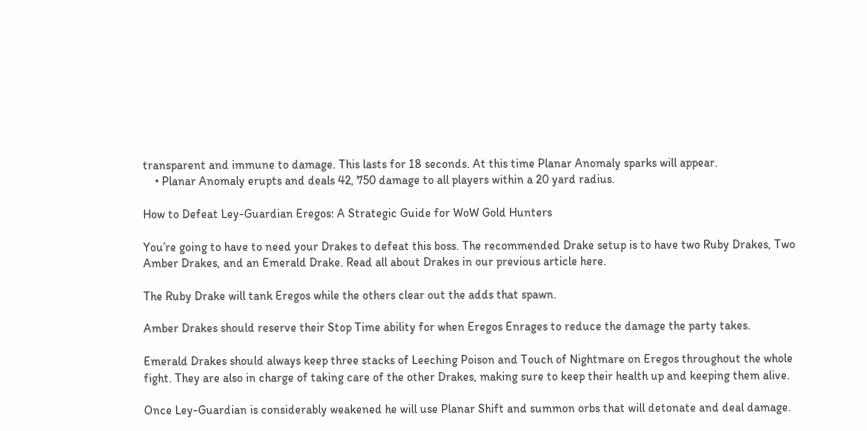transparent and immune to damage. This lasts for 18 seconds. At this time Planar Anomaly sparks will appear.
    • Planar Anomaly erupts and deals 42, 750 damage to all players within a 20 yard radius.

How to Defeat Ley-Guardian Eregos: A Strategic Guide for WoW Gold Hunters

You’re going to have to need your Drakes to defeat this boss. The recommended Drake setup is to have two Ruby Drakes, Two Amber Drakes, and an Emerald Drake. Read all about Drakes in our previous article here.

The Ruby Drake will tank Eregos while the others clear out the adds that spawn.

Amber Drakes should reserve their Stop Time ability for when Eregos Enrages to reduce the damage the party takes.

Emerald Drakes should always keep three stacks of Leeching Poison and Touch of Nightmare on Eregos throughout the whole fight. They are also in charge of taking care of the other Drakes, making sure to keep their health up and keeping them alive.

Once Ley-Guardian is considerably weakened he will use Planar Shift and summon orbs that will detonate and deal damage.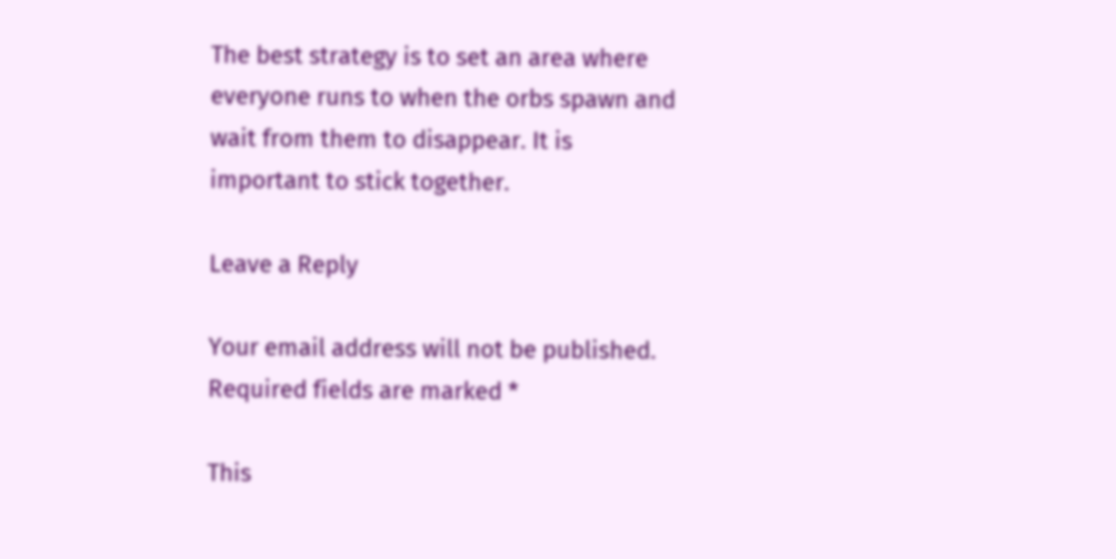The best strategy is to set an area where everyone runs to when the orbs spawn and wait from them to disappear. It is important to stick together.

Leave a Reply

Your email address will not be published. Required fields are marked *

This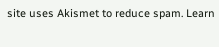site uses Akismet to reduce spam. Learn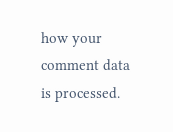how your comment data is processed.